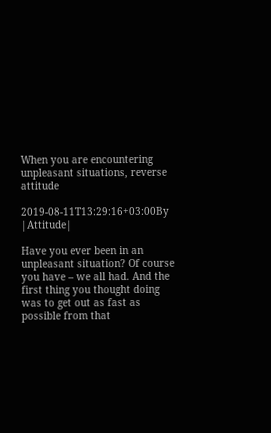When you are encountering unpleasant situations, reverse attitude

2019-08-11T13:29:16+03:00By |Attitude|

Have you ever been in an unpleasant situation? Of course you have – we all had. And the first thing you thought doing was to get out as fast as possible from that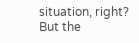situation, right? But the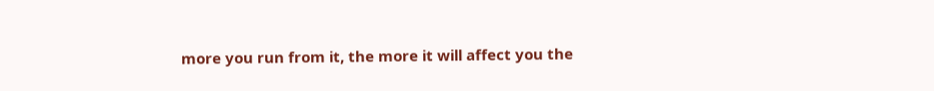more you run from it, the more it will affect you the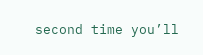second time you’ll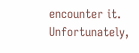encounter it. Unfortunately,